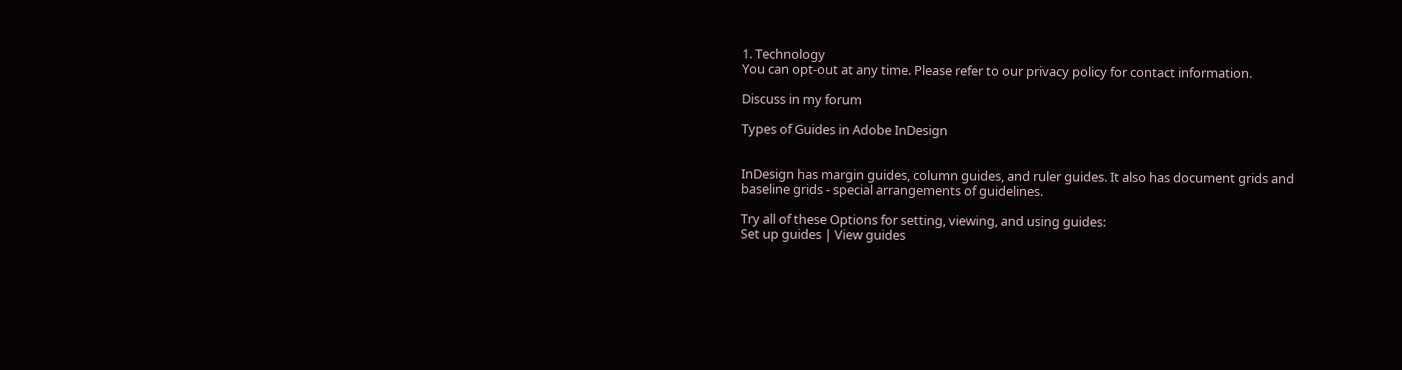1. Technology
You can opt-out at any time. Please refer to our privacy policy for contact information.

Discuss in my forum

Types of Guides in Adobe InDesign


InDesign has margin guides, column guides, and ruler guides. It also has document grids and baseline grids - special arrangements of guidelines.

Try all of these Options for setting, viewing, and using guides:
Set up guides | View guides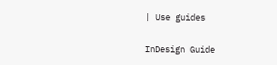| Use guides

InDesign Guide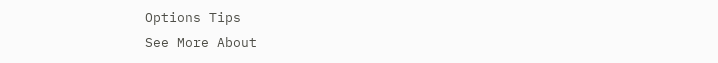Options Tips
See More About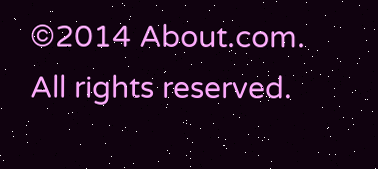©2014 About.com. All rights reserved.